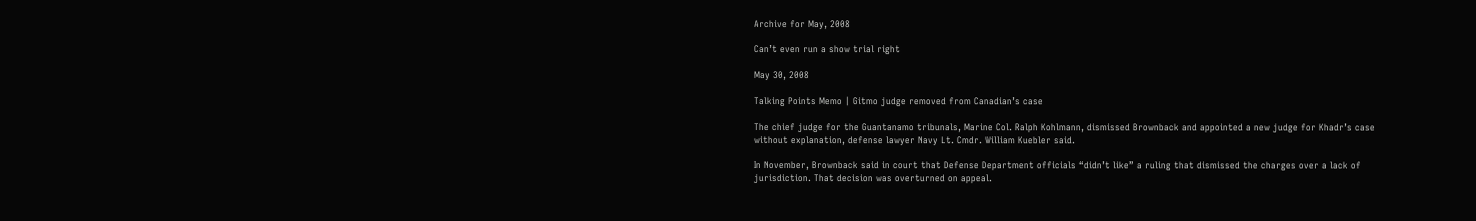Archive for May, 2008

Can’t even run a show trial right

May 30, 2008

Talking Points Memo | Gitmo judge removed from Canadian’s case

The chief judge for the Guantanamo tribunals, Marine Col. Ralph Kohlmann, dismissed Brownback and appointed a new judge for Khadr’s case without explanation, defense lawyer Navy Lt. Cmdr. William Kuebler said.

In November, Brownback said in court that Defense Department officials “didn’t like” a ruling that dismissed the charges over a lack of jurisdiction. That decision was overturned on appeal.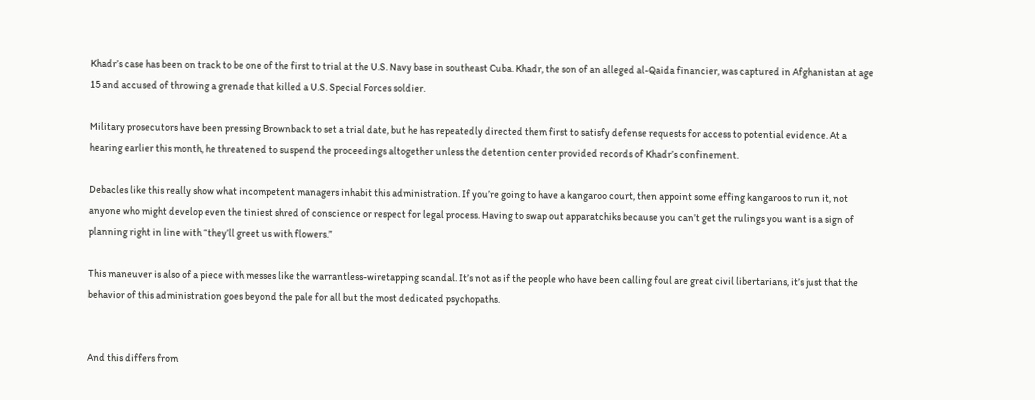Khadr’s case has been on track to be one of the first to trial at the U.S. Navy base in southeast Cuba. Khadr, the son of an alleged al-Qaida financier, was captured in Afghanistan at age 15 and accused of throwing a grenade that killed a U.S. Special Forces soldier.

Military prosecutors have been pressing Brownback to set a trial date, but he has repeatedly directed them first to satisfy defense requests for access to potential evidence. At a hearing earlier this month, he threatened to suspend the proceedings altogether unless the detention center provided records of Khadr’s confinement.

Debacles like this really show what incompetent managers inhabit this administration. If you’re going to have a kangaroo court, then appoint some effing kangaroos to run it, not anyone who might develop even the tiniest shred of conscience or respect for legal process. Having to swap out apparatchiks because you can’t get the rulings you want is a sign of planning right in line with “they’ll greet us with flowers.”

This maneuver is also of a piece with messes like the warrantless-wiretapping scandal. It’s not as if the people who have been calling foul are great civil libertarians, it’s just that the behavior of this administration goes beyond the pale for all but the most dedicated psychopaths.


And this differs from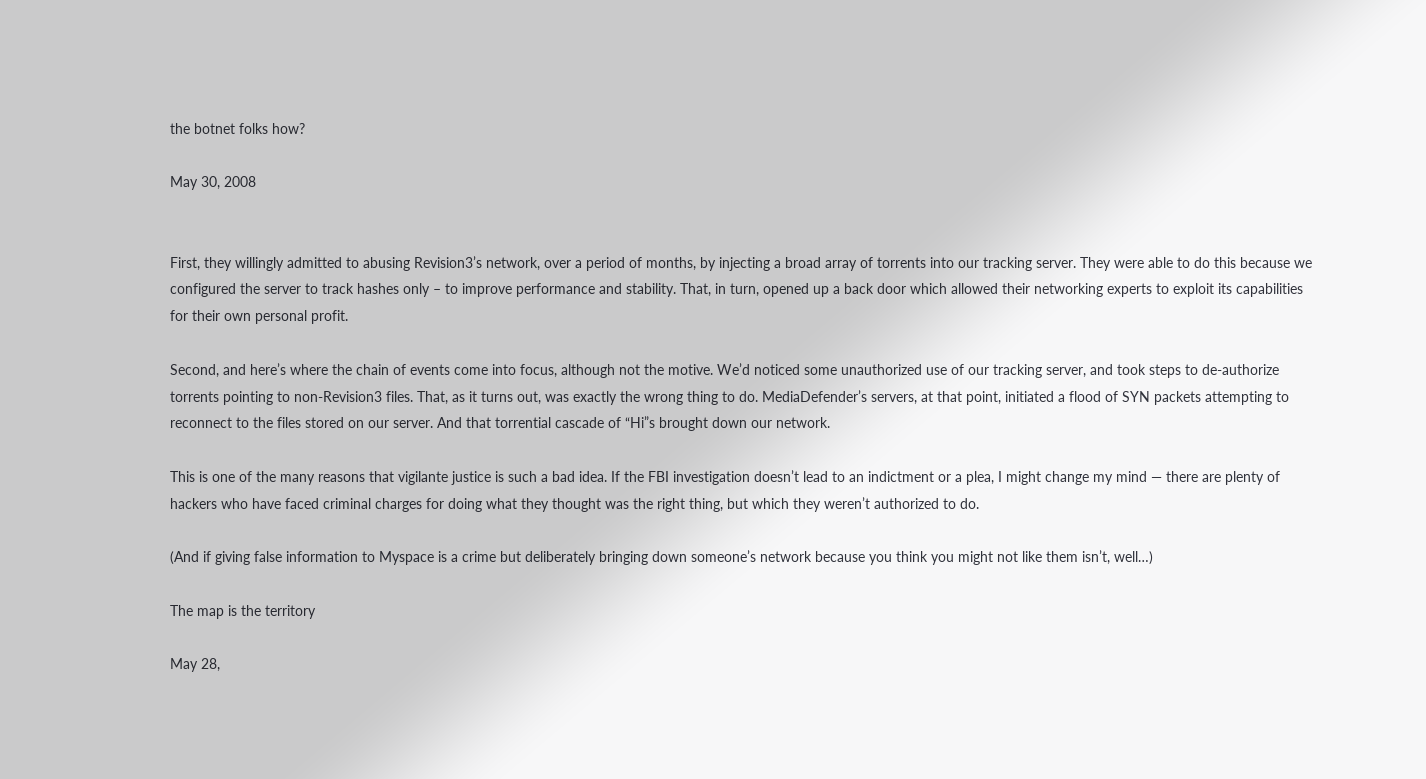the botnet folks how?

May 30, 2008


First, they willingly admitted to abusing Revision3’s network, over a period of months, by injecting a broad array of torrents into our tracking server. They were able to do this because we configured the server to track hashes only – to improve performance and stability. That, in turn, opened up a back door which allowed their networking experts to exploit its capabilities for their own personal profit.

Second, and here’s where the chain of events come into focus, although not the motive. We’d noticed some unauthorized use of our tracking server, and took steps to de-authorize torrents pointing to non-Revision3 files. That, as it turns out, was exactly the wrong thing to do. MediaDefender’s servers, at that point, initiated a flood of SYN packets attempting to reconnect to the files stored on our server. And that torrential cascade of “Hi”s brought down our network.

This is one of the many reasons that vigilante justice is such a bad idea. If the FBI investigation doesn’t lead to an indictment or a plea, I might change my mind — there are plenty of hackers who have faced criminal charges for doing what they thought was the right thing, but which they weren’t authorized to do.

(And if giving false information to Myspace is a crime but deliberately bringing down someone’s network because you think you might not like them isn’t, well…)

The map is the territory

May 28,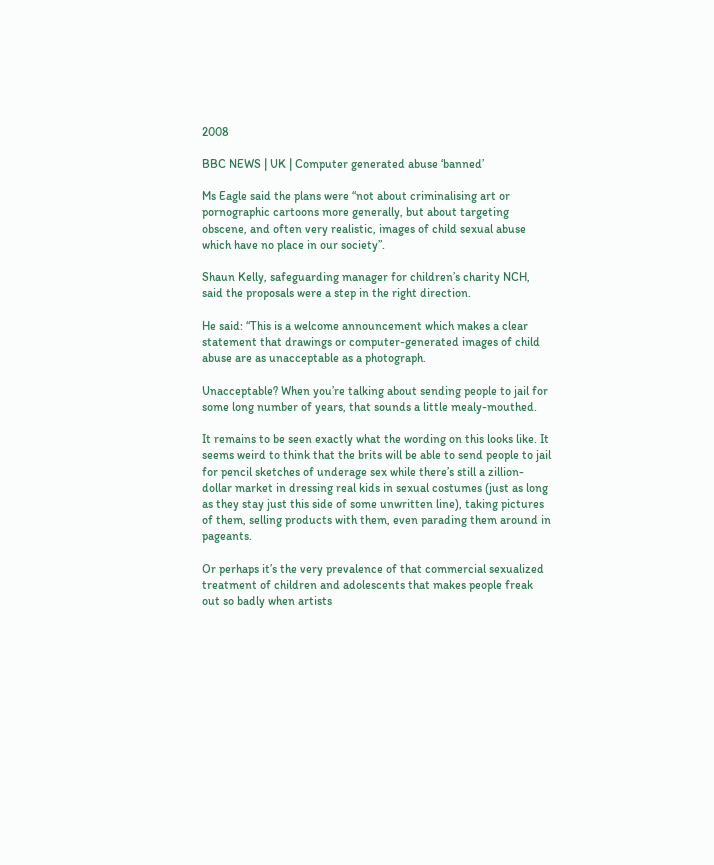2008

BBC NEWS | UK | Computer generated abuse ‘banned’

Ms Eagle said the plans were “not about criminalising art or pornographic cartoons more generally, but about targeting obscene, and often very realistic, images of child sexual abuse which have no place in our society”.

Shaun Kelly, safeguarding manager for children’s charity NCH, said the proposals were a step in the right direction.

He said: “This is a welcome announcement which makes a clear statement that drawings or computer-generated images of child abuse are as unacceptable as a photograph.

Unacceptable? When you’re talking about sending people to jail for some long number of years, that sounds a little mealy-mouthed.

It remains to be seen exactly what the wording on this looks like. It seems weird to think that the brits will be able to send people to jail for pencil sketches of underage sex while there’s still a zillion-dollar market in dressing real kids in sexual costumes (just as long as they stay just this side of some unwritten line), taking pictures of them, selling products with them, even parading them around in pageants.

Or perhaps it’s the very prevalence of that commercial sexualized treatment of children and adolescents that makes people freak out so badly when artists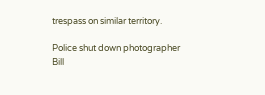trespass on similar territory.

Police shut down photographer Bill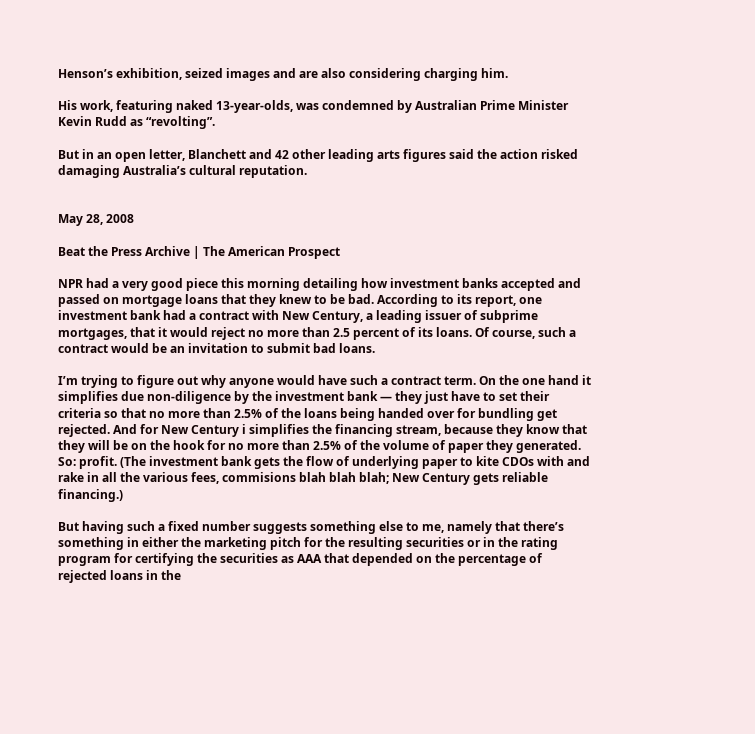Henson’s exhibition, seized images and are also considering charging him.

His work, featuring naked 13-year-olds, was condemned by Australian Prime Minister Kevin Rudd as “revolting”.

But in an open letter, Blanchett and 42 other leading arts figures said the action risked damaging Australia’s cultural reputation.


May 28, 2008

Beat the Press Archive | The American Prospect

NPR had a very good piece this morning detailing how investment banks accepted and passed on mortgage loans that they knew to be bad. According to its report, one investment bank had a contract with New Century, a leading issuer of subprime mortgages, that it would reject no more than 2.5 percent of its loans. Of course, such a contract would be an invitation to submit bad loans.

I’m trying to figure out why anyone would have such a contract term. On the one hand it simplifies due non-diligence by the investment bank — they just have to set their criteria so that no more than 2.5% of the loans being handed over for bundling get rejected. And for New Century i simplifies the financing stream, because they know that they will be on the hook for no more than 2.5% of the volume of paper they generated. So: profit. (The investment bank gets the flow of underlying paper to kite CDOs with and rake in all the various fees, commisions blah blah blah; New Century gets reliable financing.)

But having such a fixed number suggests something else to me, namely that there’s something in either the marketing pitch for the resulting securities or in the rating program for certifying the securities as AAA that depended on the percentage of rejected loans in the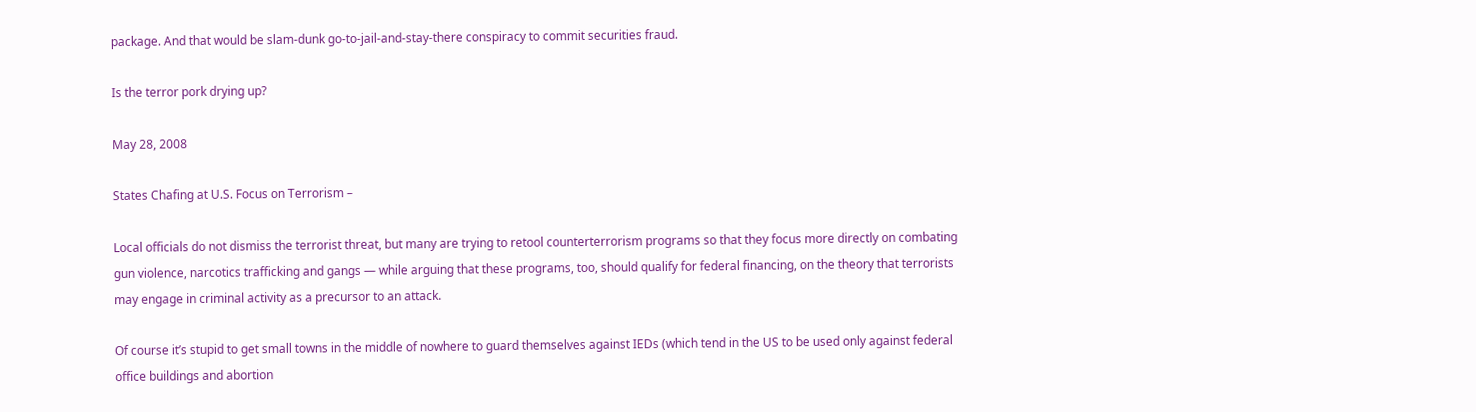package. And that would be slam-dunk go-to-jail-and-stay-there conspiracy to commit securities fraud.

Is the terror pork drying up?

May 28, 2008

States Chafing at U.S. Focus on Terrorism –

Local officials do not dismiss the terrorist threat, but many are trying to retool counterterrorism programs so that they focus more directly on combating gun violence, narcotics trafficking and gangs — while arguing that these programs, too, should qualify for federal financing, on the theory that terrorists may engage in criminal activity as a precursor to an attack.

Of course it’s stupid to get small towns in the middle of nowhere to guard themselves against IEDs (which tend in the US to be used only against federal office buildings and abortion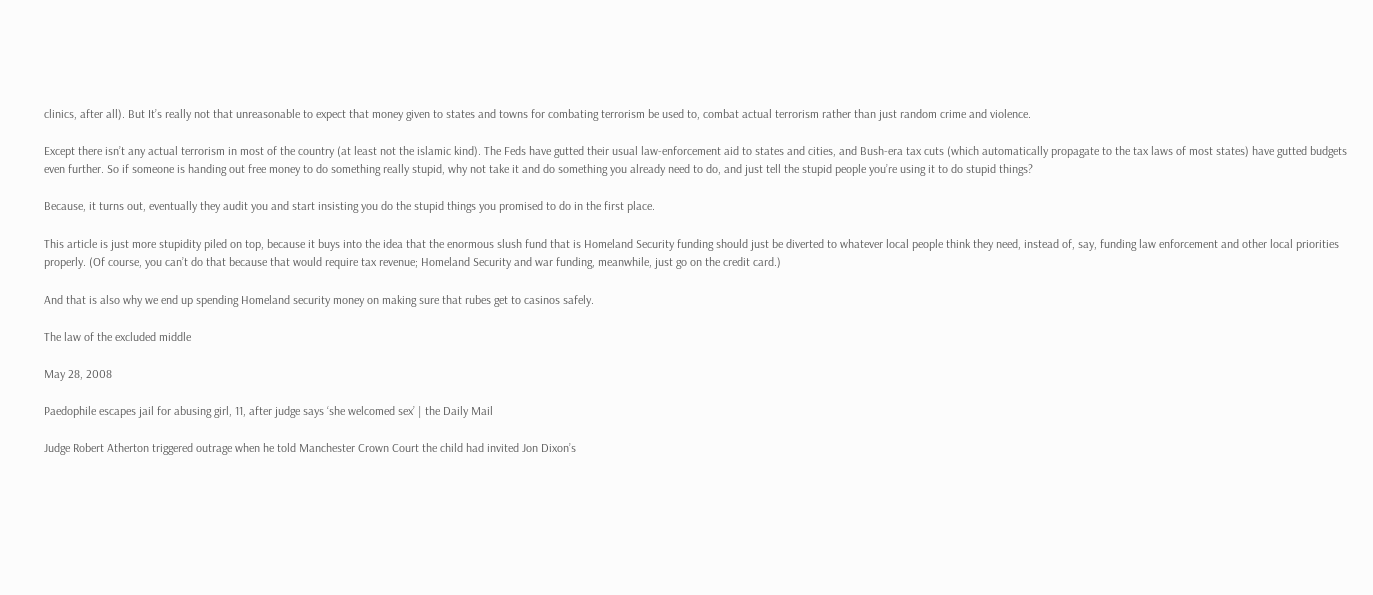clinics, after all). But It’s really not that unreasonable to expect that money given to states and towns for combating terrorism be used to, combat actual terrorism rather than just random crime and violence.

Except there isn’t any actual terrorism in most of the country (at least not the islamic kind). The Feds have gutted their usual law-enforcement aid to states and cities, and Bush-era tax cuts (which automatically propagate to the tax laws of most states) have gutted budgets even further. So if someone is handing out free money to do something really stupid, why not take it and do something you already need to do, and just tell the stupid people you’re using it to do stupid things?

Because, it turns out, eventually they audit you and start insisting you do the stupid things you promised to do in the first place.

This article is just more stupidity piled on top, because it buys into the idea that the enormous slush fund that is Homeland Security funding should just be diverted to whatever local people think they need, instead of, say, funding law enforcement and other local priorities properly. (Of course, you can’t do that because that would require tax revenue; Homeland Security and war funding, meanwhile, just go on the credit card.)

And that is also why we end up spending Homeland security money on making sure that rubes get to casinos safely.

The law of the excluded middle

May 28, 2008

Paedophile escapes jail for abusing girl, 11, after judge says ‘she welcomed sex’ | the Daily Mail

Judge Robert Atherton triggered outrage when he told Manchester Crown Court the child had invited Jon Dixon’s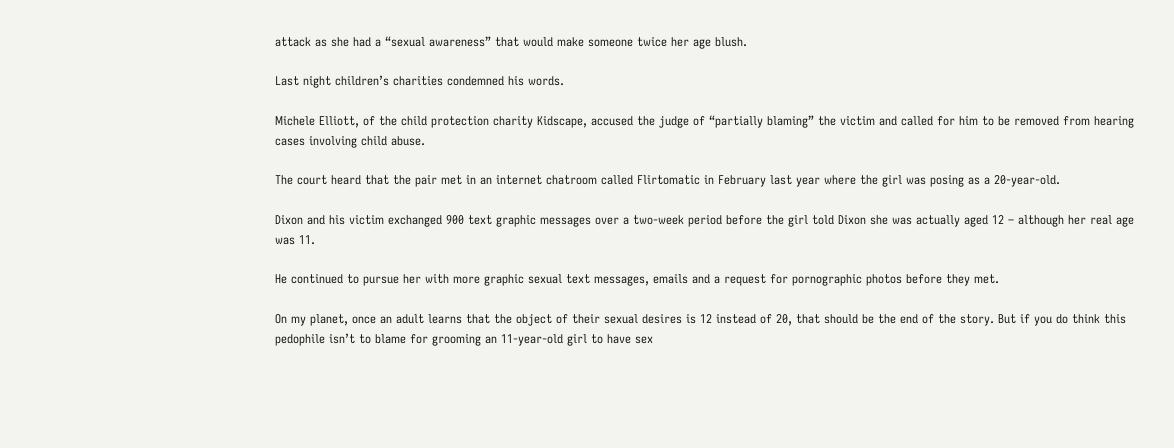attack as she had a “sexual awareness” that would make someone twice her age blush.

Last night children’s charities condemned his words.

Michele Elliott, of the child protection charity Kidscape, accused the judge of “partially blaming” the victim and called for him to be removed from hearing cases involving child abuse.

The court heard that the pair met in an internet chatroom called Flirtomatic in February last year where the girl was posing as a 20-year-old.

Dixon and his victim exchanged 900 text graphic messages over a two-week period before the girl told Dixon she was actually aged 12 – although her real age was 11.

He continued to pursue her with more graphic sexual text messages, emails and a request for pornographic photos before they met.

On my planet, once an adult learns that the object of their sexual desires is 12 instead of 20, that should be the end of the story. But if you do think this pedophile isn’t to blame for grooming an 11-year-old girl to have sex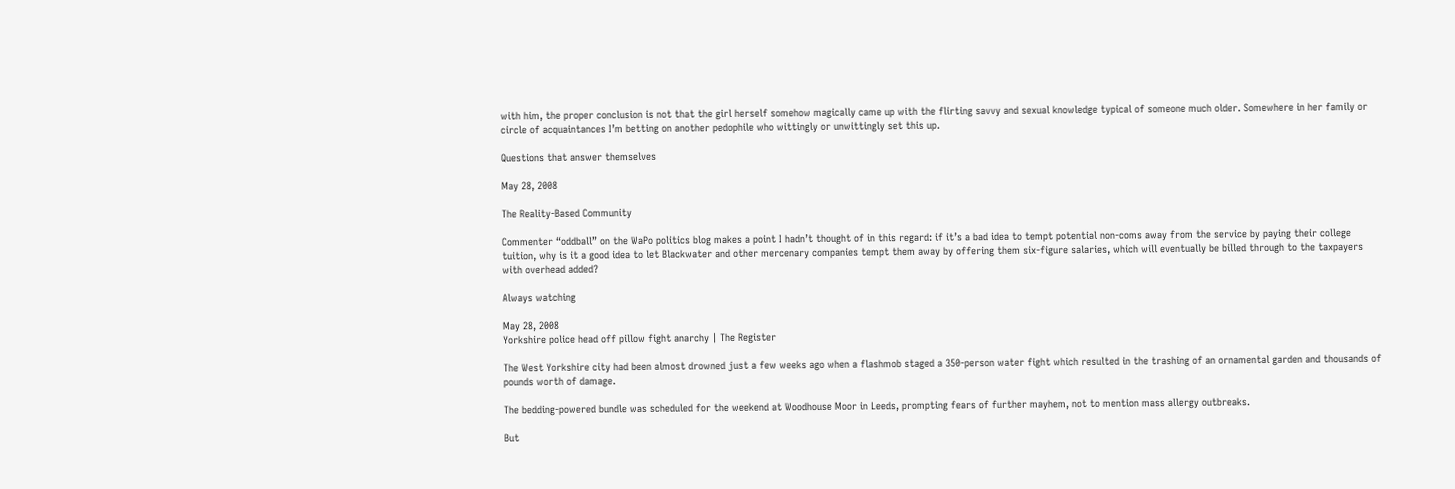with him, the proper conclusion is not that the girl herself somehow magically came up with the flirting savvy and sexual knowledge typical of someone much older. Somewhere in her family or circle of acquaintances I’m betting on another pedophile who wittingly or unwittingly set this up.

Questions that answer themselves

May 28, 2008

The Reality-Based Community

Commenter “oddball” on the WaPo politics blog makes a point I hadn’t thought of in this regard: if it’s a bad idea to tempt potential non-coms away from the service by paying their college tuition, why is it a good idea to let Blackwater and other mercenary companies tempt them away by offering them six-figure salaries, which will eventually be billed through to the taxpayers with overhead added?

Always watching

May 28, 2008
Yorkshire police head off pillow fight anarchy | The Register

The West Yorkshire city had been almost drowned just a few weeks ago when a flashmob staged a 350-person water fight which resulted in the trashing of an ornamental garden and thousands of pounds worth of damage.

The bedding-powered bundle was scheduled for the weekend at Woodhouse Moor in Leeds, prompting fears of further mayhem, not to mention mass allergy outbreaks.

But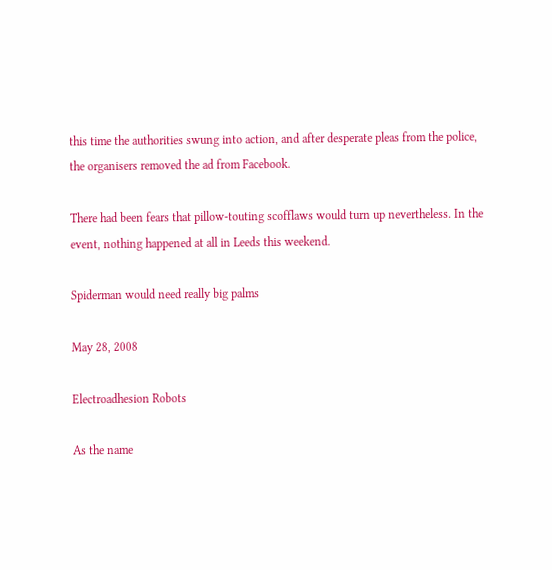this time the authorities swung into action, and after desperate pleas from the police, the organisers removed the ad from Facebook.

There had been fears that pillow-touting scofflaws would turn up nevertheless. In the event, nothing happened at all in Leeds this weekend.

Spiderman would need really big palms

May 28, 2008

Electroadhesion Robots

As the name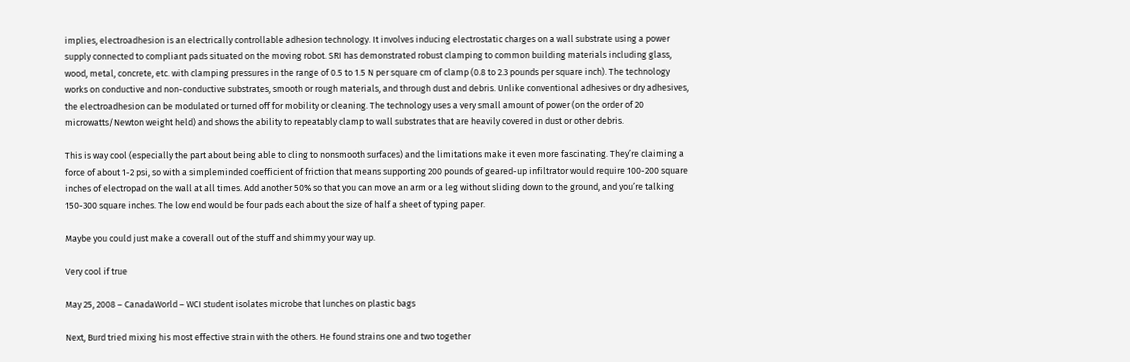implies, electroadhesion is an electrically controllable adhesion technology. It involves inducing electrostatic charges on a wall substrate using a power supply connected to compliant pads situated on the moving robot. SRI has demonstrated robust clamping to common building materials including glass, wood, metal, concrete, etc. with clamping pressures in the range of 0.5 to 1.5 N per square cm of clamp (0.8 to 2.3 pounds per square inch). The technology works on conductive and non-conductive substrates, smooth or rough materials, and through dust and debris. Unlike conventional adhesives or dry adhesives, the electroadhesion can be modulated or turned off for mobility or cleaning. The technology uses a very small amount of power (on the order of 20 microwatts/Newton weight held) and shows the ability to repeatably clamp to wall substrates that are heavily covered in dust or other debris.

This is way cool (especially the part about being able to cling to nonsmooth surfaces) and the limitations make it even more fascinating. They’re claiming a force of about 1-2 psi, so with a simpleminded coefficient of friction that means supporting 200 pounds of geared-up infiltrator would require 100-200 square inches of electropad on the wall at all times. Add another 50% so that you can move an arm or a leg without sliding down to the ground, and you’re talking 150-300 square inches. The low end would be four pads each about the size of half a sheet of typing paper.

Maybe you could just make a coverall out of the stuff and shimmy your way up.

Very cool if true

May 25, 2008 – CanadaWorld – WCI student isolates microbe that lunches on plastic bags

Next, Burd tried mixing his most effective strain with the others. He found strains one and two together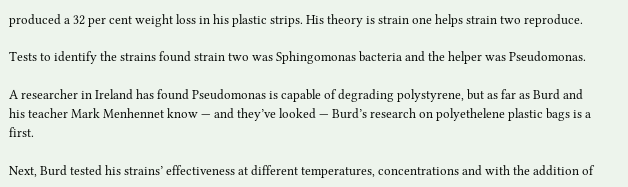produced a 32 per cent weight loss in his plastic strips. His theory is strain one helps strain two reproduce.

Tests to identify the strains found strain two was Sphingomonas bacteria and the helper was Pseudomonas.

A researcher in Ireland has found Pseudomonas is capable of degrading polystyrene, but as far as Burd and his teacher Mark Menhennet know — and they’ve looked — Burd’s research on polyethelene plastic bags is a first.

Next, Burd tested his strains’ effectiveness at different temperatures, concentrations and with the addition of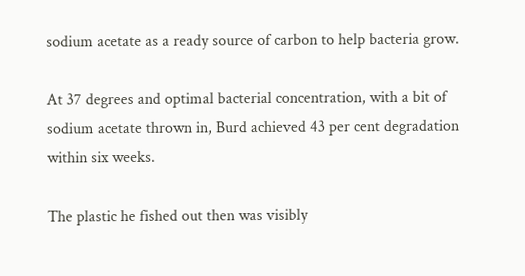sodium acetate as a ready source of carbon to help bacteria grow.

At 37 degrees and optimal bacterial concentration, with a bit of sodium acetate thrown in, Burd achieved 43 per cent degradation within six weeks.

The plastic he fished out then was visibly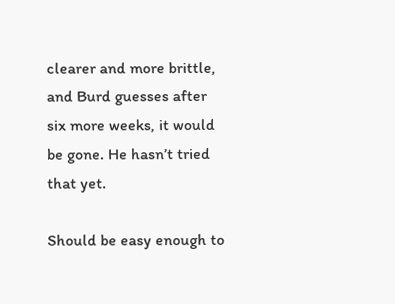clearer and more brittle, and Burd guesses after six more weeks, it would be gone. He hasn’t tried that yet.

Should be easy enough to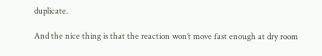duplicate.

And the nice thing is that the reaction won’t move fast enough at dry room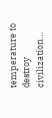temperature to destroy civilization…